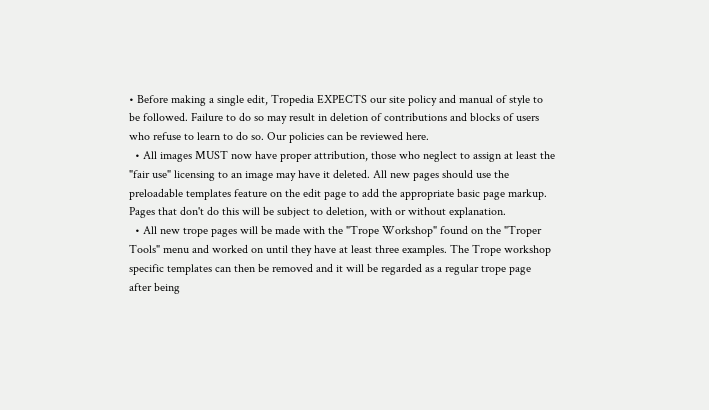• Before making a single edit, Tropedia EXPECTS our site policy and manual of style to be followed. Failure to do so may result in deletion of contributions and blocks of users who refuse to learn to do so. Our policies can be reviewed here.
  • All images MUST now have proper attribution, those who neglect to assign at least the "fair use" licensing to an image may have it deleted. All new pages should use the preloadable templates feature on the edit page to add the appropriate basic page markup. Pages that don't do this will be subject to deletion, with or without explanation.
  • All new trope pages will be made with the "Trope Workshop" found on the "Troper Tools" menu and worked on until they have at least three examples. The Trope workshop specific templates can then be removed and it will be regarded as a regular trope page after being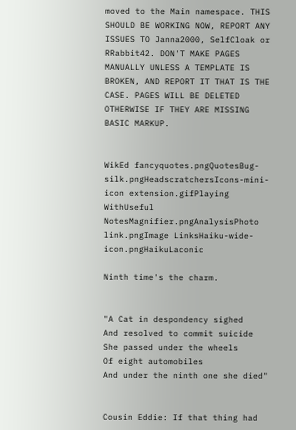moved to the Main namespace. THIS SHOULD BE WORKING NOW, REPORT ANY ISSUES TO Janna2000, SelfCloak or RRabbit42. DON'T MAKE PAGES MANUALLY UNLESS A TEMPLATE IS BROKEN, AND REPORT IT THAT IS THE CASE. PAGES WILL BE DELETED OTHERWISE IF THEY ARE MISSING BASIC MARKUP.


WikEd fancyquotes.pngQuotesBug-silk.pngHeadscratchersIcons-mini-icon extension.gifPlaying WithUseful NotesMagnifier.pngAnalysisPhoto link.pngImage LinksHaiku-wide-icon.pngHaikuLaconic

Ninth time's the charm.


"A Cat in despondency sighed
And resolved to commit suicide
She passed under the wheels
Of eight automobiles
And under the ninth one she died"


Cousin Eddie: If that thing had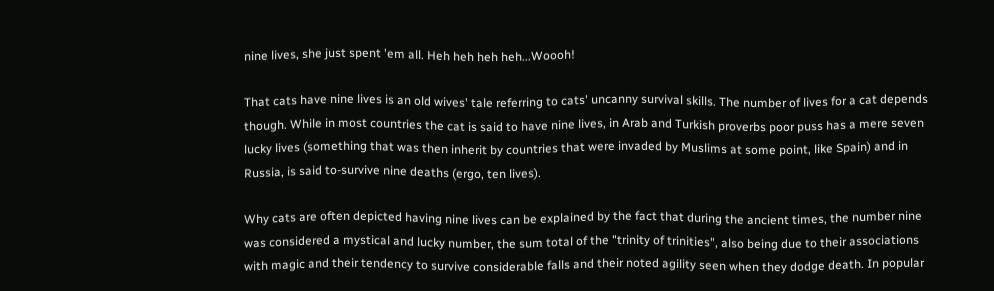nine lives, she just spent 'em all. Heh heh heh heh...Woooh!

That cats have nine lives is an old wives' tale referring to cats' uncanny survival skills. The number of lives for a cat depends though. While in most countries the cat is said to have nine lives, in Arab and Turkish proverbs poor puss has a mere seven lucky lives (something that was then inherit by countries that were invaded by Muslims at some point, like Spain) and in Russia, is said to-survive nine deaths (ergo, ten lives).

Why cats are often depicted having nine lives can be explained by the fact that during the ancient times, the number nine was considered a mystical and lucky number, the sum total of the "trinity of trinities", also being due to their associations with magic and their tendency to survive considerable falls and their noted agility seen when they dodge death. In popular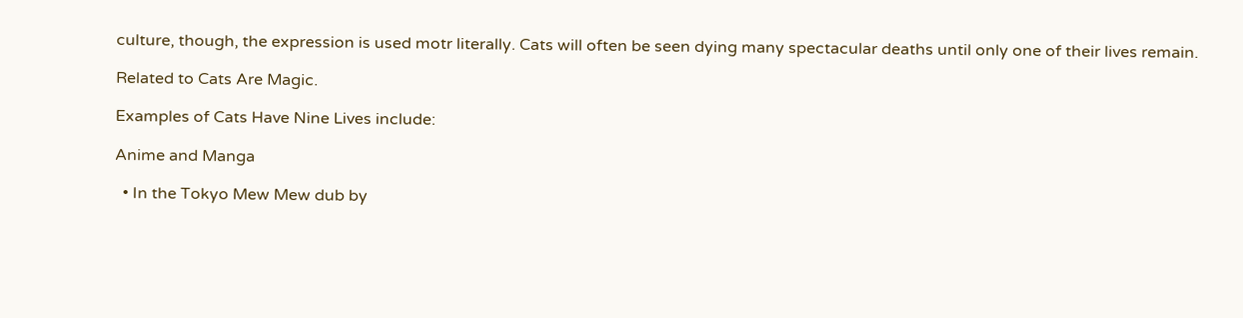culture, though, the expression is used motr literally. Cats will often be seen dying many spectacular deaths until only one of their lives remain.

Related to Cats Are Magic.

Examples of Cats Have Nine Lives include:

Anime and Manga

  • In the Tokyo Mew Mew dub by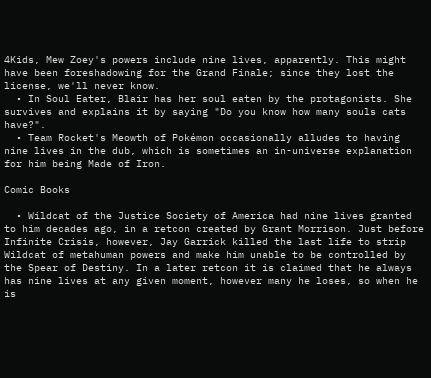4Kids, Mew Zoey's powers include nine lives, apparently. This might have been foreshadowing for the Grand Finale; since they lost the license, we'll never know.
  • In Soul Eater, Blair has her soul eaten by the protagonists. She survives and explains it by saying "Do you know how many souls cats have?".
  • Team Rocket's Meowth of Pokémon occasionally alludes to having nine lives in the dub, which is sometimes an in-universe explanation for him being Made of Iron.

Comic Books

  • Wildcat of the Justice Society of America had nine lives granted to him decades ago, in a retcon created by Grant Morrison. Just before Infinite Crisis, however, Jay Garrick killed the last life to strip Wildcat of metahuman powers and make him unable to be controlled by the Spear of Destiny. In a later retcon it is claimed that he always has nine lives at any given moment, however many he loses, so when he is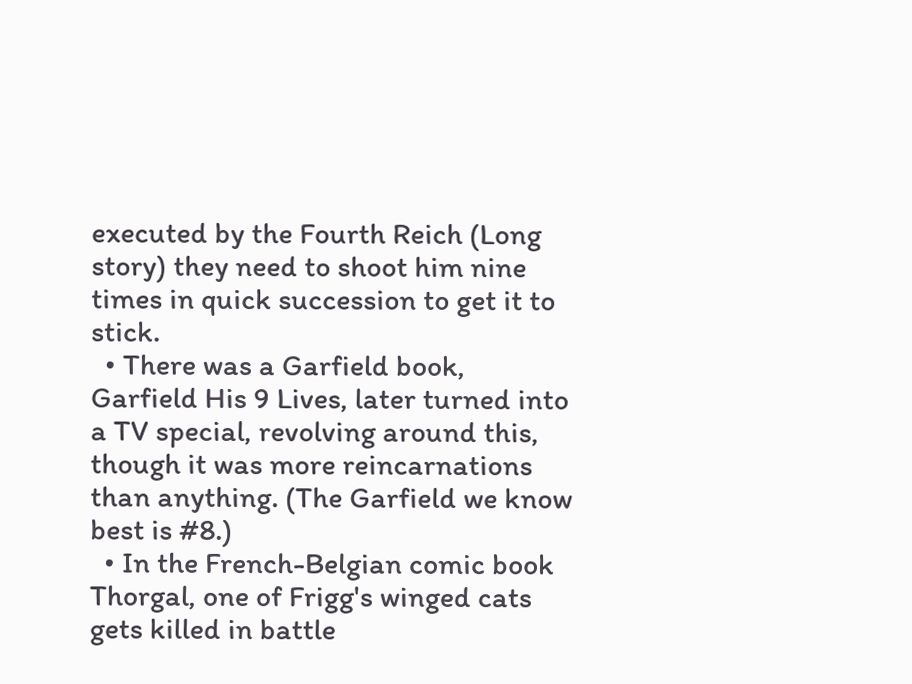executed by the Fourth Reich (Long story) they need to shoot him nine times in quick succession to get it to stick.
  • There was a Garfield book, Garfield His 9 Lives, later turned into a TV special, revolving around this, though it was more reincarnations than anything. (The Garfield we know best is #8.)
  • In the French-Belgian comic book Thorgal, one of Frigg's winged cats gets killed in battle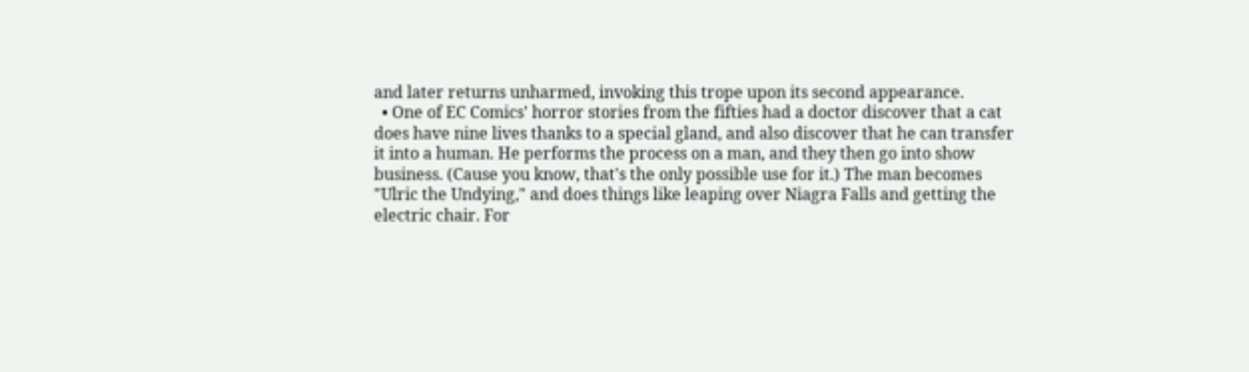and later returns unharmed, invoking this trope upon its second appearance.
  • One of EC Comics' horror stories from the fifties had a doctor discover that a cat does have nine lives thanks to a special gland, and also discover that he can transfer it into a human. He performs the process on a man, and they then go into show business. (Cause you know, that's the only possible use for it.) The man becomes "Ulric the Undying," and does things like leaping over Niagra Falls and getting the electric chair. For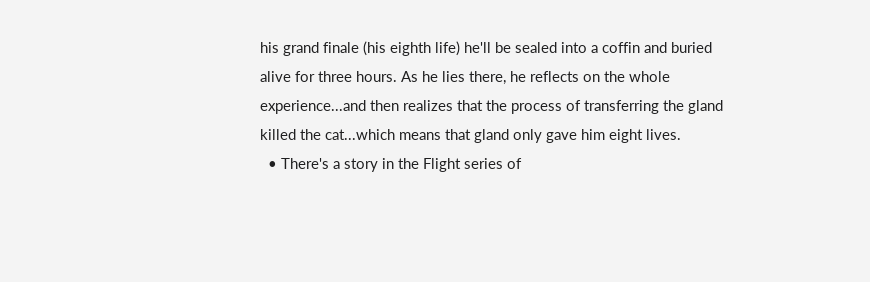his grand finale (his eighth life) he'll be sealed into a coffin and buried alive for three hours. As he lies there, he reflects on the whole experience...and then realizes that the process of transferring the gland killed the cat...which means that gland only gave him eight lives.
  • There's a story in the Flight series of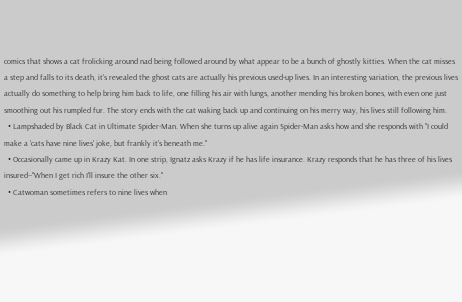comics that shows a cat frolicking around nad being followed around by what appear to be a bunch of ghostly kitties. When the cat misses a step and falls to its death, it's revealed the ghost cats are actually his previous used-up lives. In an interesting variation, the previous lives actually do something to help bring him back to life, one filling his air with lungs, another mending his broken bones, with even one just smoothing out his rumpled fur. The story ends with the cat waking back up and continuing on his merry way, his lives still following him.
  • Lampshaded by Black Cat in Ultimate Spider-Man. When she turns up alive again Spider-Man asks how and she responds with "I could make a 'cats have nine lives' joke, but frankly it's beneath me."
  • Occasionally came up in Krazy Kat. In one strip, Ignatz asks Krazy if he has life insurance. Krazy responds that he has three of his lives insured--"When I get rich I'll insure the other six."
  • Catwoman sometimes refers to nine lives when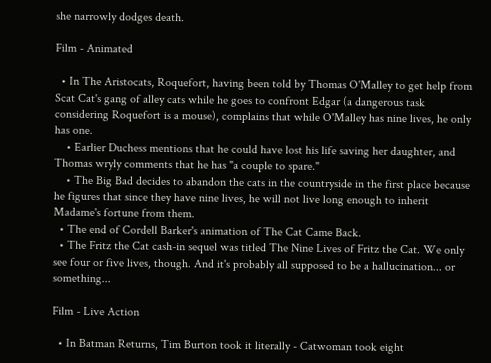she narrowly dodges death.

Film - Animated

  • In The Aristocats, Roquefort, having been told by Thomas O'Malley to get help from Scat Cat's gang of alley cats while he goes to confront Edgar (a dangerous task considering Roquefort is a mouse), complains that while O'Malley has nine lives, he only has one.
    • Earlier Duchess mentions that he could have lost his life saving her daughter, and Thomas wryly comments that he has "a couple to spare."
    • The Big Bad decides to abandon the cats in the countryside in the first place because he figures that since they have nine lives, he will not live long enough to inherit Madame's fortune from them.
  • The end of Cordell Barker's animation of The Cat Came Back.
  • The Fritz the Cat cash-in sequel was titled The Nine Lives of Fritz the Cat. We only see four or five lives, though. And it's probably all supposed to be a hallucination... or something...

Film - Live Action

  • In Batman Returns, Tim Burton took it literally - Catwoman took eight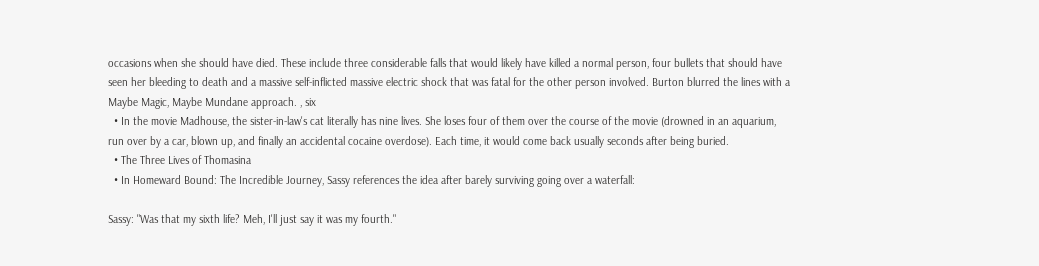occasions when she should have died. These include three considerable falls that would likely have killed a normal person, four bullets that should have seen her bleeding to death and a massive self-inflicted massive electric shock that was fatal for the other person involved. Burton blurred the lines with a Maybe Magic, Maybe Mundane approach. , six
  • In the movie Madhouse, the sister-in-law's cat literally has nine lives. She loses four of them over the course of the movie (drowned in an aquarium, run over by a car, blown up, and finally an accidental cocaine overdose). Each time, it would come back usually seconds after being buried.
  • The Three Lives of Thomasina
  • In Homeward Bound: The Incredible Journey, Sassy references the idea after barely surviving going over a waterfall:

Sassy: "Was that my sixth life? Meh, I'll just say it was my fourth."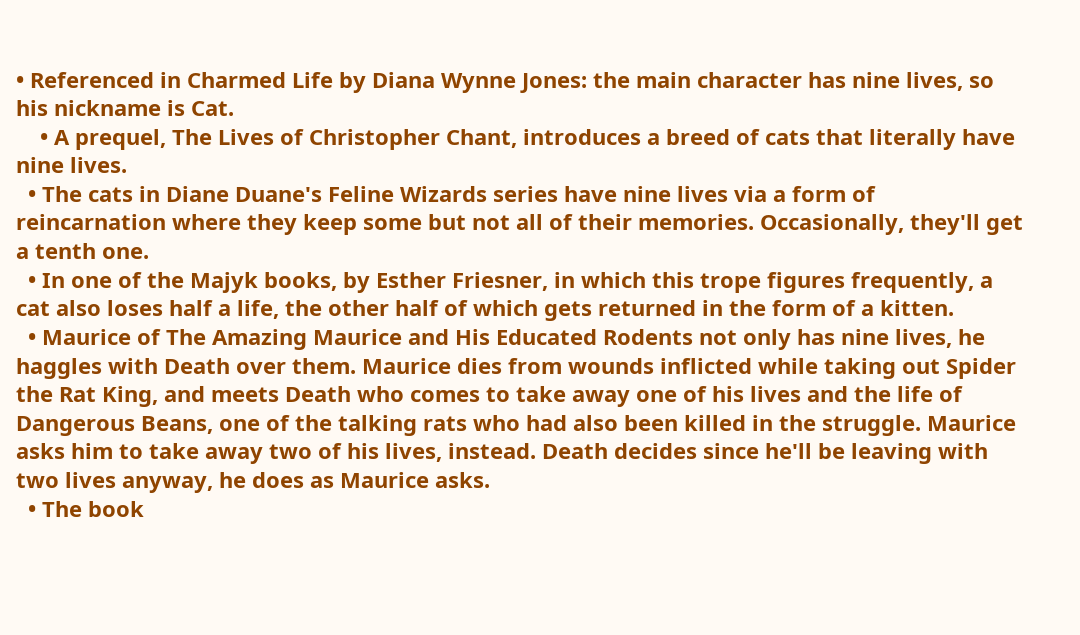• Referenced in Charmed Life by Diana Wynne Jones: the main character has nine lives, so his nickname is Cat.
    • A prequel, The Lives of Christopher Chant, introduces a breed of cats that literally have nine lives.
  • The cats in Diane Duane's Feline Wizards series have nine lives via a form of reincarnation where they keep some but not all of their memories. Occasionally, they'll get a tenth one.
  • In one of the Majyk books, by Esther Friesner, in which this trope figures frequently, a cat also loses half a life, the other half of which gets returned in the form of a kitten.
  • Maurice of The Amazing Maurice and His Educated Rodents not only has nine lives, he haggles with Death over them. Maurice dies from wounds inflicted while taking out Spider the Rat King, and meets Death who comes to take away one of his lives and the life of Dangerous Beans, one of the talking rats who had also been killed in the struggle. Maurice asks him to take away two of his lives, instead. Death decides since he'll be leaving with two lives anyway, he does as Maurice asks.
  • The book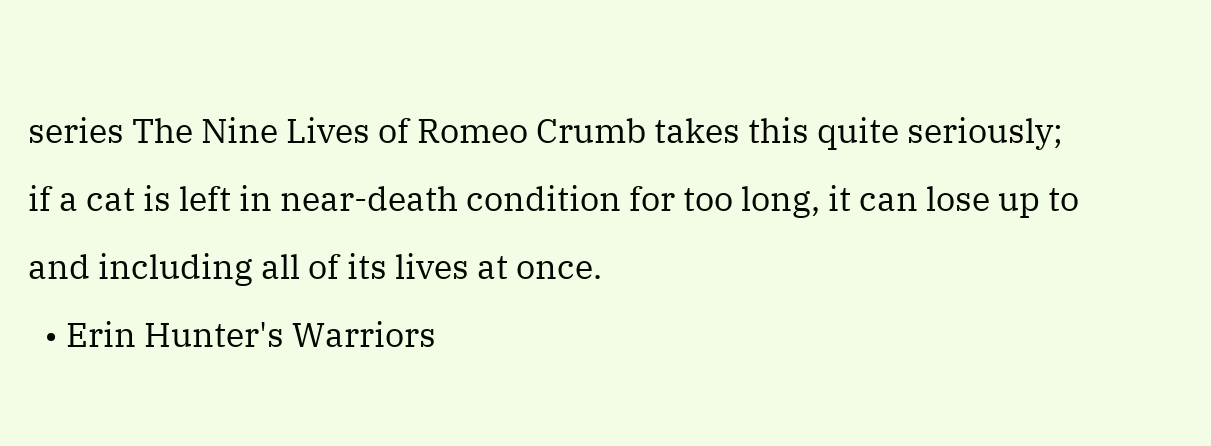series The Nine Lives of Romeo Crumb takes this quite seriously; if a cat is left in near-death condition for too long, it can lose up to and including all of its lives at once.
  • Erin Hunter's Warriors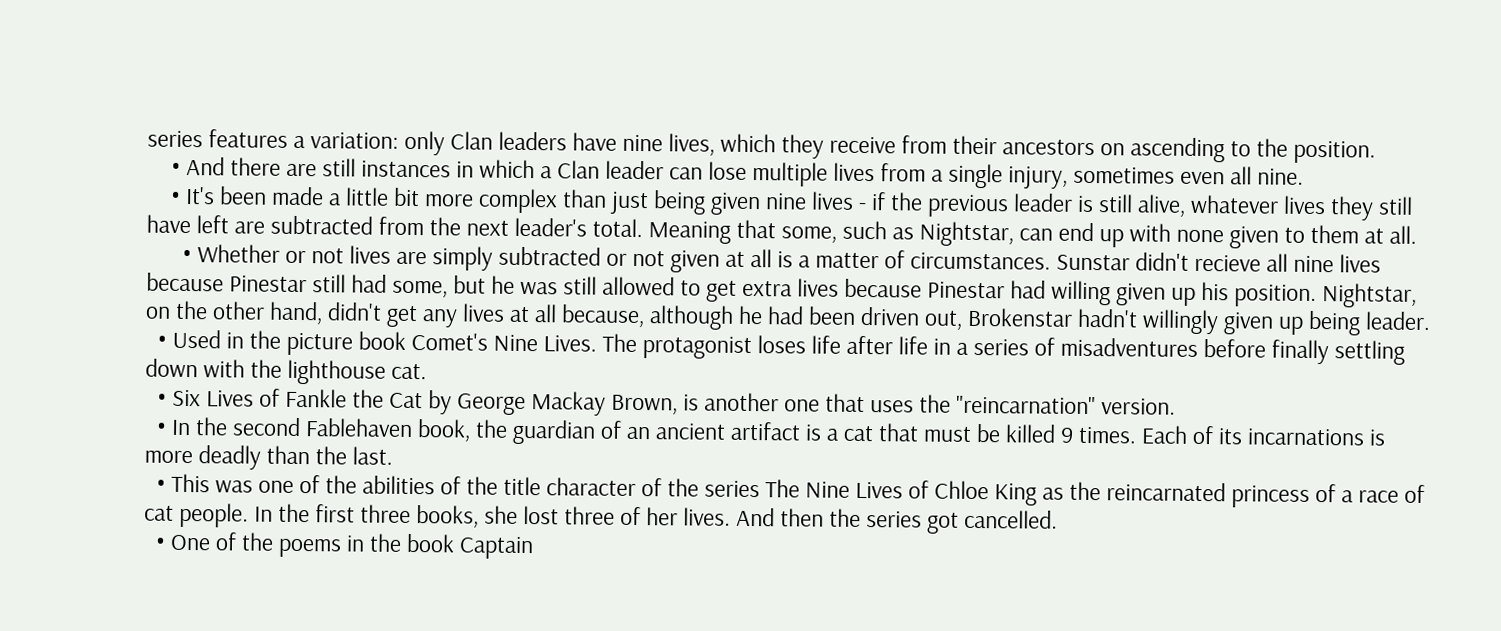series features a variation: only Clan leaders have nine lives, which they receive from their ancestors on ascending to the position.
    • And there are still instances in which a Clan leader can lose multiple lives from a single injury, sometimes even all nine.
    • It's been made a little bit more complex than just being given nine lives - if the previous leader is still alive, whatever lives they still have left are subtracted from the next leader's total. Meaning that some, such as Nightstar, can end up with none given to them at all.
      • Whether or not lives are simply subtracted or not given at all is a matter of circumstances. Sunstar didn't recieve all nine lives because Pinestar still had some, but he was still allowed to get extra lives because Pinestar had willing given up his position. Nightstar, on the other hand, didn't get any lives at all because, although he had been driven out, Brokenstar hadn't willingly given up being leader.
  • Used in the picture book Comet's Nine Lives. The protagonist loses life after life in a series of misadventures before finally settling down with the lighthouse cat.
  • Six Lives of Fankle the Cat by George Mackay Brown, is another one that uses the "reincarnation" version.
  • In the second Fablehaven book, the guardian of an ancient artifact is a cat that must be killed 9 times. Each of its incarnations is more deadly than the last.
  • This was one of the abilities of the title character of the series The Nine Lives of Chloe King as the reincarnated princess of a race of cat people. In the first three books, she lost three of her lives. And then the series got cancelled.
  • One of the poems in the book Captain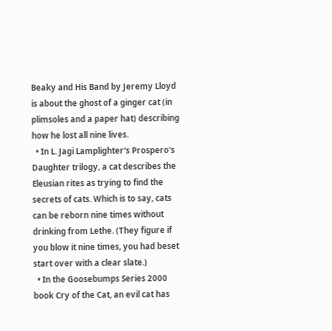Beaky and His Band by Jeremy Lloyd is about the ghost of a ginger cat (in plimsoles and a paper hat) describing how he lost all nine lives.
  • In L. Jagi Lamplighter's Prospero's Daughter trilogy, a cat describes the Eleusian rites as trying to find the secrets of cats. Which is to say, cats can be reborn nine times without drinking from Lethe. (They figure if you blow it nine times, you had beset start over with a clear slate.)
  • In the Goosebumps Series 2000 book Cry of the Cat, an evil cat has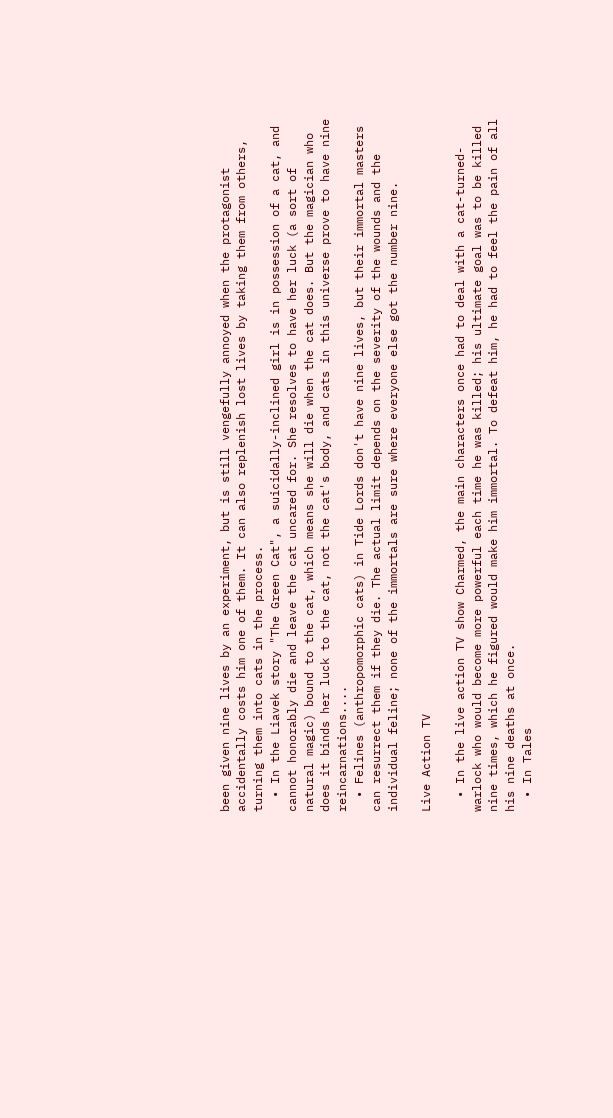been given nine lives by an experiment, but is still vengefully annoyed when the protagonist accidentally costs him one of them. It can also replenish lost lives by taking them from others, turning them into cats in the process.
  • In the Liavek story "The Green Cat", a suicidally-inclined girl is in possession of a cat, and cannot honorably die and leave the cat uncared for. She resolves to have her luck (a sort of natural magic) bound to the cat, which means she will die when the cat does. But the magician who does it binds her luck to the cat, not the cat's body, and cats in this universe prove to have nine reincarnations....
  • Felines (anthropomorphic cats) in Tide Lords don't have nine lives, but their immortal masters can resurrect them if they die. The actual limit depends on the severity of the wounds and the individual feline; none of the immortals are sure where everyone else got the number nine.

Live Action TV

  • In the live action TV show Charmed, the main characters once had to deal with a cat-turned-warlock who would become more powerful each time he was killed; his ultimate goal was to be killed nine times, which he figured would make him immortal. To defeat him, he had to feel the pain of all his nine deaths at once.
  • In Tales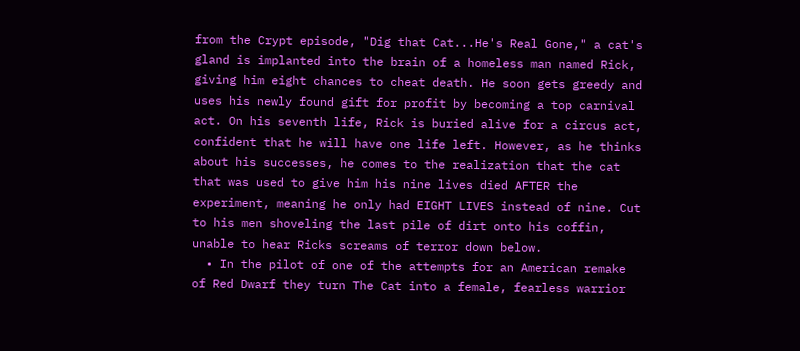from the Crypt episode, "Dig that Cat...He's Real Gone," a cat's gland is implanted into the brain of a homeless man named Rick, giving him eight chances to cheat death. He soon gets greedy and uses his newly found gift for profit by becoming a top carnival act. On his seventh life, Rick is buried alive for a circus act, confident that he will have one life left. However, as he thinks about his successes, he comes to the realization that the cat that was used to give him his nine lives died AFTER the experiment, meaning he only had EIGHT LIVES instead of nine. Cut to his men shoveling the last pile of dirt onto his coffin, unable to hear Ricks screams of terror down below.
  • In the pilot of one of the attempts for an American remake of Red Dwarf they turn The Cat into a female, fearless warrior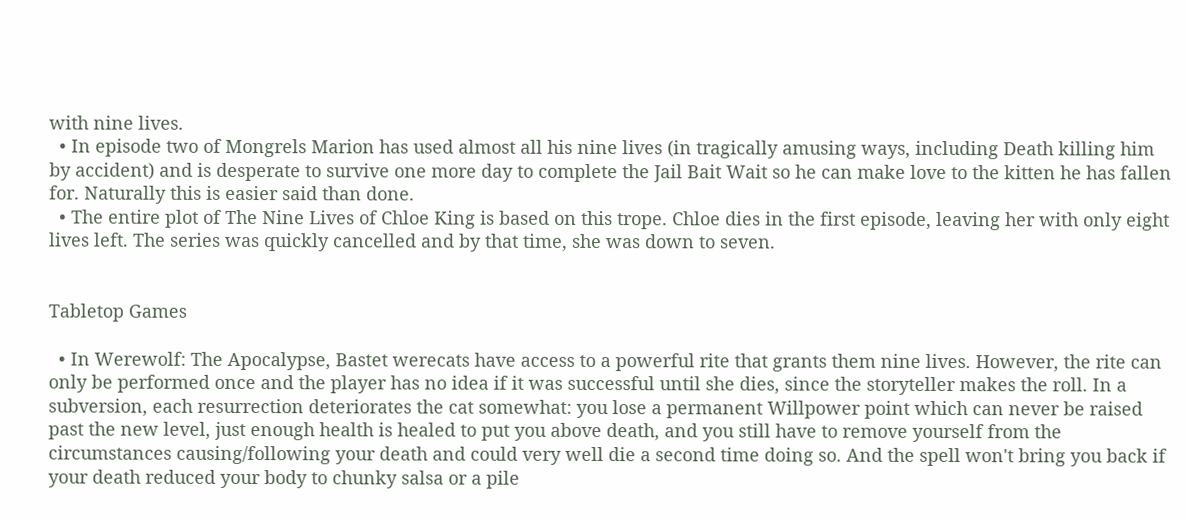with nine lives.
  • In episode two of Mongrels Marion has used almost all his nine lives (in tragically amusing ways, including Death killing him by accident) and is desperate to survive one more day to complete the Jail Bait Wait so he can make love to the kitten he has fallen for. Naturally this is easier said than done.
  • The entire plot of The Nine Lives of Chloe King is based on this trope. Chloe dies in the first episode, leaving her with only eight lives left. The series was quickly cancelled and by that time, she was down to seven.


Tabletop Games

  • In Werewolf: The Apocalypse, Bastet werecats have access to a powerful rite that grants them nine lives. However, the rite can only be performed once and the player has no idea if it was successful until she dies, since the storyteller makes the roll. In a subversion, each resurrection deteriorates the cat somewhat: you lose a permanent Willpower point which can never be raised past the new level, just enough health is healed to put you above death, and you still have to remove yourself from the circumstances causing/following your death and could very well die a second time doing so. And the spell won't bring you back if your death reduced your body to chunky salsa or a pile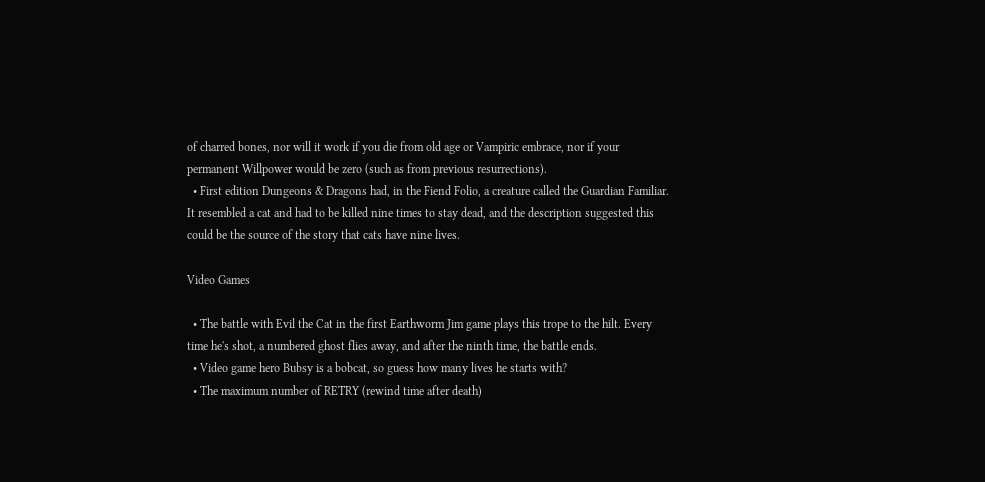of charred bones, nor will it work if you die from old age or Vampiric embrace, nor if your permanent Willpower would be zero (such as from previous resurrections).
  • First edition Dungeons & Dragons had, in the Fiend Folio, a creature called the Guardian Familiar. It resembled a cat and had to be killed nine times to stay dead, and the description suggested this could be the source of the story that cats have nine lives.

Video Games

  • The battle with Evil the Cat in the first Earthworm Jim game plays this trope to the hilt. Every time he's shot, a numbered ghost flies away, and after the ninth time, the battle ends.
  • Video game hero Bubsy is a bobcat, so guess how many lives he starts with?
  • The maximum number of RETRY (rewind time after death)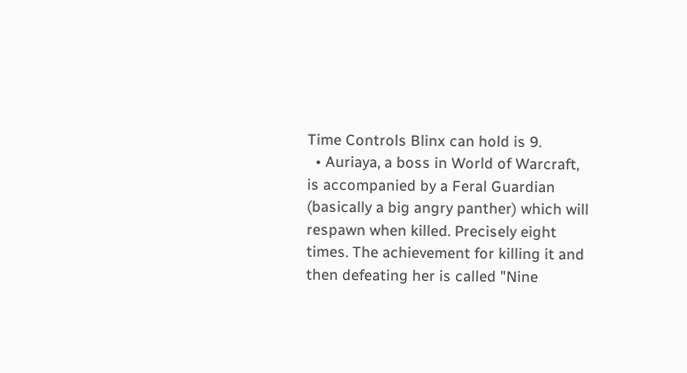Time Controls Blinx can hold is 9.
  • Auriaya, a boss in World of Warcraft, is accompanied by a Feral Guardian (basically a big angry panther) which will respawn when killed. Precisely eight times. The achievement for killing it and then defeating her is called "Nine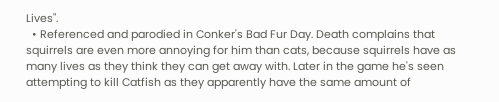Lives".
  • Referenced and parodied in Conker's Bad Fur Day. Death complains that squirrels are even more annoying for him than cats, because squirrels have as many lives as they think they can get away with. Later in the game he's seen attempting to kill Catfish as they apparently have the same amount of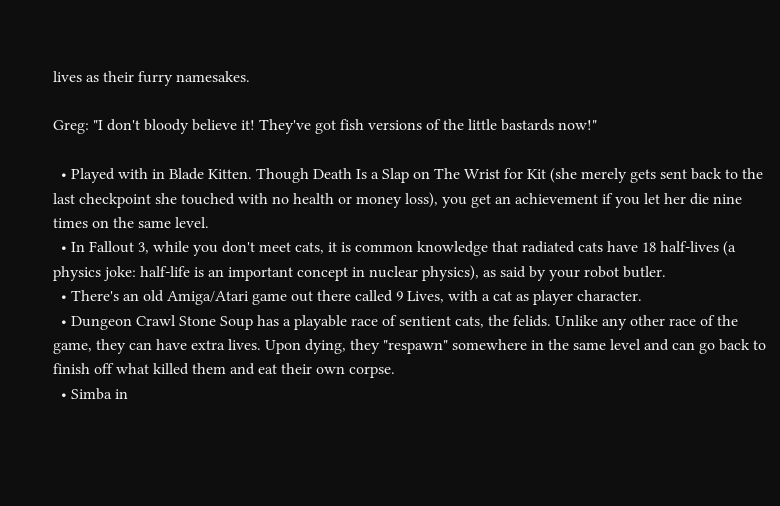lives as their furry namesakes.

Greg: "I don't bloody believe it! They've got fish versions of the little bastards now!"

  • Played with in Blade Kitten. Though Death Is a Slap on The Wrist for Kit (she merely gets sent back to the last checkpoint she touched with no health or money loss), you get an achievement if you let her die nine times on the same level.
  • In Fallout 3, while you don't meet cats, it is common knowledge that radiated cats have 18 half-lives (a physics joke: half-life is an important concept in nuclear physics), as said by your robot butler.
  • There's an old Amiga/Atari game out there called 9 Lives, with a cat as player character.
  • Dungeon Crawl Stone Soup has a playable race of sentient cats, the felids. Unlike any other race of the game, they can have extra lives. Upon dying, they "respawn" somewhere in the same level and can go back to finish off what killed them and eat their own corpse.
  • Simba in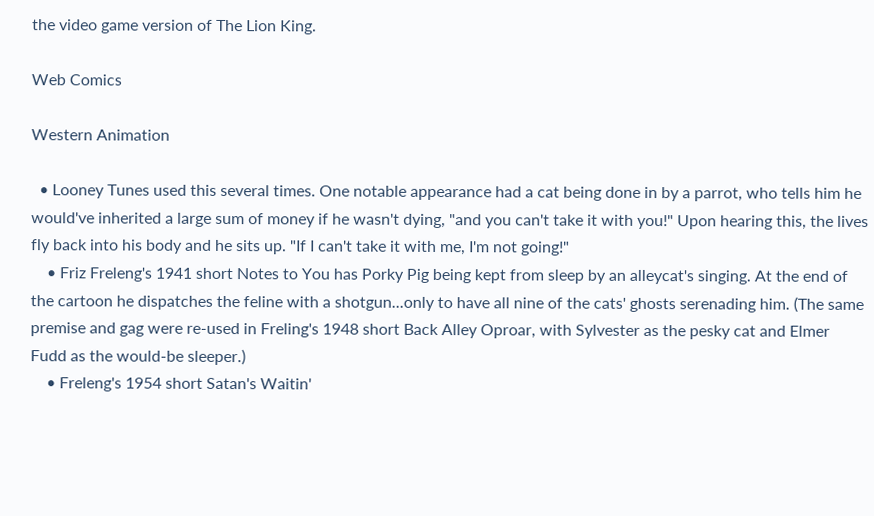the video game version of The Lion King.

Web Comics

Western Animation

  • Looney Tunes used this several times. One notable appearance had a cat being done in by a parrot, who tells him he would've inherited a large sum of money if he wasn't dying, "and you can't take it with you!" Upon hearing this, the lives fly back into his body and he sits up. "If I can't take it with me, I'm not going!"
    • Friz Freleng's 1941 short Notes to You has Porky Pig being kept from sleep by an alleycat's singing. At the end of the cartoon he dispatches the feline with a shotgun...only to have all nine of the cats' ghosts serenading him. (The same premise and gag were re-used in Freling's 1948 short Back Alley Oproar, with Sylvester as the pesky cat and Elmer Fudd as the would-be sleeper.)
    • Freleng's 1954 short Satan's Waitin'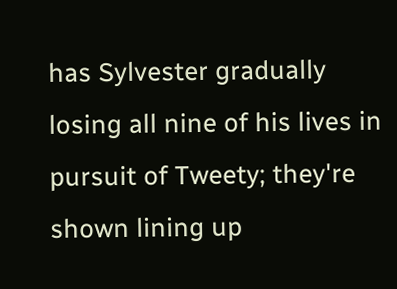has Sylvester gradually losing all nine of his lives in pursuit of Tweety; they're shown lining up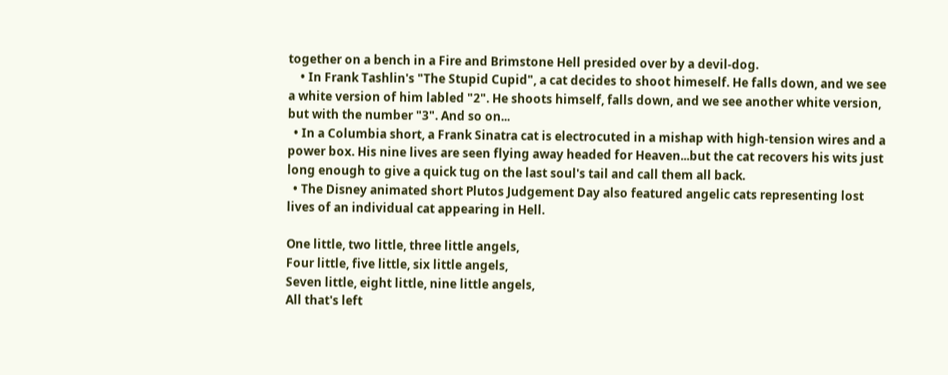together on a bench in a Fire and Brimstone Hell presided over by a devil-dog.
    • In Frank Tashlin's "The Stupid Cupid", a cat decides to shoot himeself. He falls down, and we see a white version of him labled "2". He shoots himself, falls down, and we see another white version, but with the number "3". And so on...
  • In a Columbia short, a Frank Sinatra cat is electrocuted in a mishap with high-tension wires and a power box. His nine lives are seen flying away headed for Heaven...but the cat recovers his wits just long enough to give a quick tug on the last soul's tail and call them all back.
  • The Disney animated short Plutos Judgement Day also featured angelic cats representing lost lives of an individual cat appearing in Hell.

One little, two little, three little angels,
Four little, five little, six little angels,
Seven little, eight little, nine little angels,
All that's left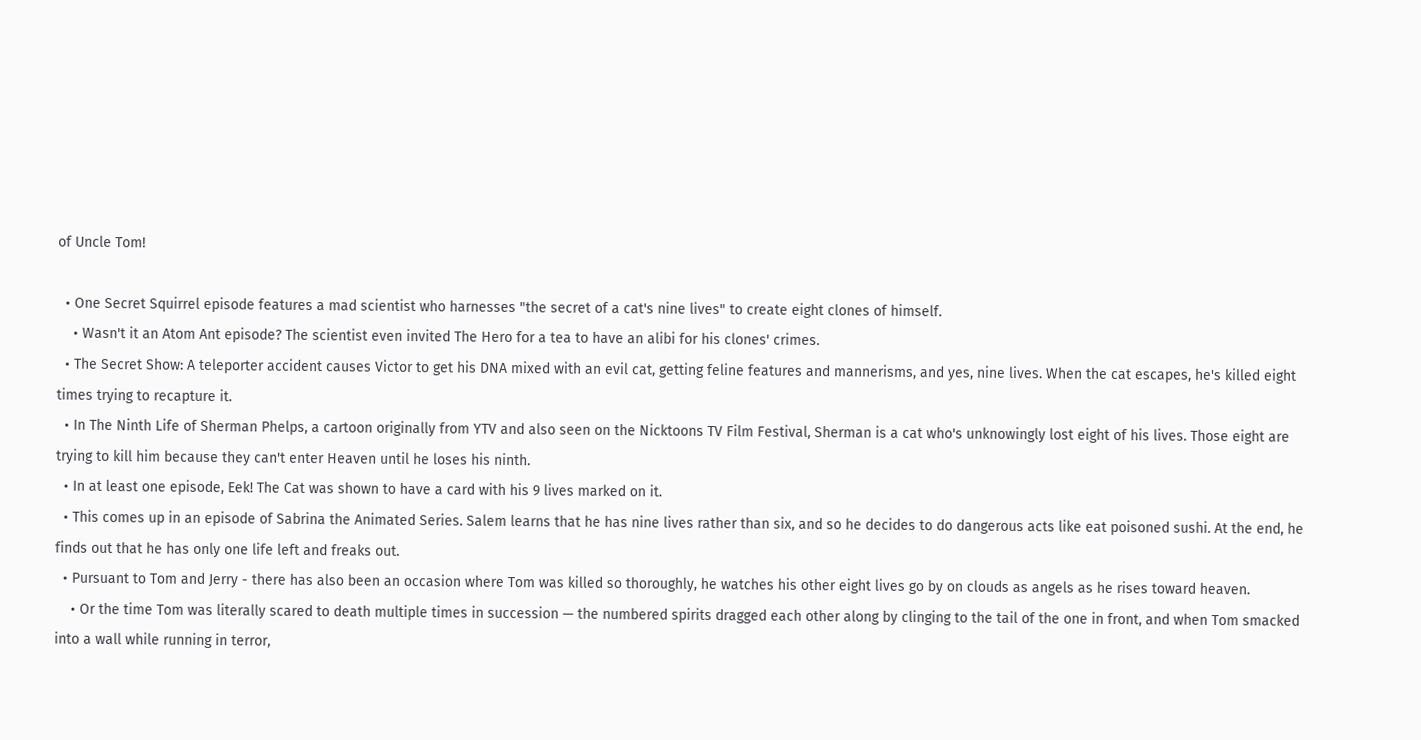of Uncle Tom!

  • One Secret Squirrel episode features a mad scientist who harnesses "the secret of a cat's nine lives" to create eight clones of himself.
    • Wasn't it an Atom Ant episode? The scientist even invited The Hero for a tea to have an alibi for his clones' crimes.
  • The Secret Show: A teleporter accident causes Victor to get his DNA mixed with an evil cat, getting feline features and mannerisms, and yes, nine lives. When the cat escapes, he's killed eight times trying to recapture it.
  • In The Ninth Life of Sherman Phelps, a cartoon originally from YTV and also seen on the Nicktoons TV Film Festival, Sherman is a cat who's unknowingly lost eight of his lives. Those eight are trying to kill him because they can't enter Heaven until he loses his ninth.
  • In at least one episode, Eek! The Cat was shown to have a card with his 9 lives marked on it.
  • This comes up in an episode of Sabrina the Animated Series. Salem learns that he has nine lives rather than six, and so he decides to do dangerous acts like eat poisoned sushi. At the end, he finds out that he has only one life left and freaks out.
  • Pursuant to Tom and Jerry - there has also been an occasion where Tom was killed so thoroughly, he watches his other eight lives go by on clouds as angels as he rises toward heaven.
    • Or the time Tom was literally scared to death multiple times in succession — the numbered spirits dragged each other along by clinging to the tail of the one in front, and when Tom smacked into a wall while running in terror,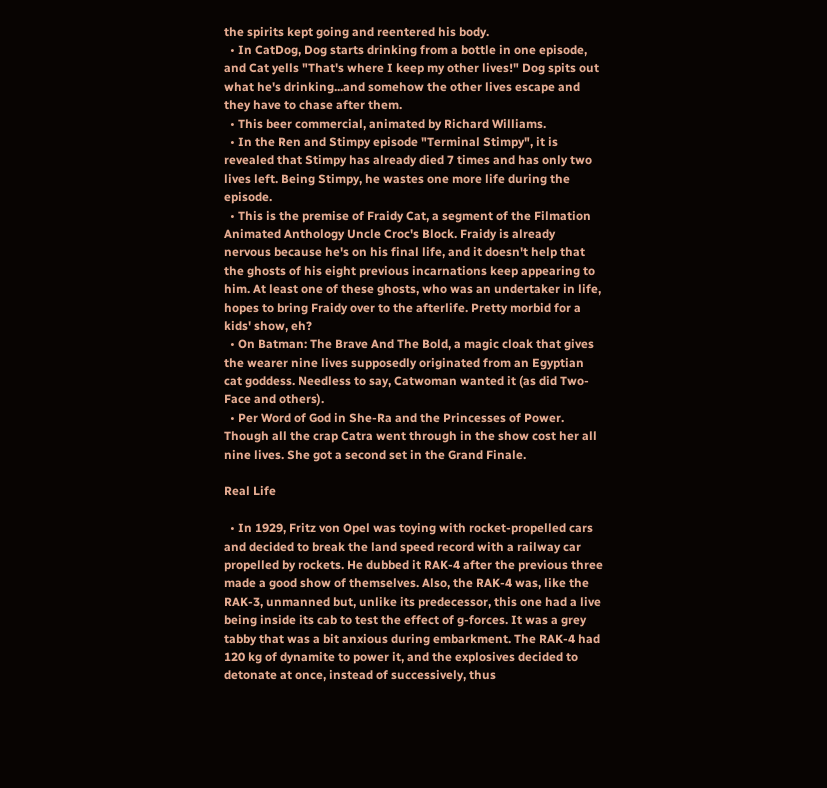the spirits kept going and reentered his body.
  • In CatDog, Dog starts drinking from a bottle in one episode, and Cat yells "That's where I keep my other lives!" Dog spits out what he's drinking...and somehow the other lives escape and they have to chase after them.
  • This beer commercial, animated by Richard Williams.
  • In the Ren and Stimpy episode "Terminal Stimpy", it is revealed that Stimpy has already died 7 times and has only two lives left. Being Stimpy, he wastes one more life during the episode.
  • This is the premise of Fraidy Cat, a segment of the Filmation Animated Anthology Uncle Croc's Block. Fraidy is already nervous because he's on his final life, and it doesn't help that the ghosts of his eight previous incarnations keep appearing to him. At least one of these ghosts, who was an undertaker in life, hopes to bring Fraidy over to the afterlife. Pretty morbid for a kids' show, eh?
  • On Batman: The Brave And The Bold, a magic cloak that gives the wearer nine lives supposedly originated from an Egyptian cat goddess. Needless to say, Catwoman wanted it (as did Two-Face and others).
  • Per Word of God in She-Ra and the Princesses of Power. Though all the crap Catra went through in the show cost her all nine lives. She got a second set in the Grand Finale.

Real Life

  • In 1929, Fritz von Opel was toying with rocket-propelled cars and decided to break the land speed record with a railway car propelled by rockets. He dubbed it RAK-4 after the previous three made a good show of themselves. Also, the RAK-4 was, like the RAK-3, unmanned but, unlike its predecessor, this one had a live being inside its cab to test the effect of g-forces. It was a grey tabby that was a bit anxious during embarkment. The RAK-4 had 120 kg of dynamite to power it, and the explosives decided to detonate at once, instead of successively, thus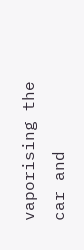vaporising the car and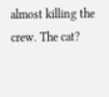almost killing the crew. The cat?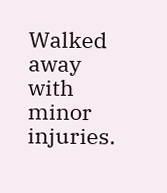Walked away with minor injuries.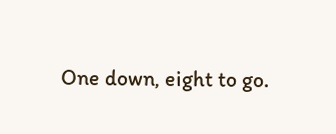One down, eight to go.